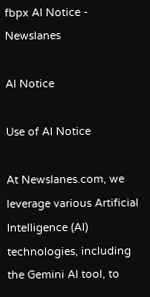fbpx AI Notice - Newslanes

AI Notice

Use of AI Notice

At Newslanes.com, we leverage various Artificial Intelligence (AI) technologies, including the Gemini AI tool, to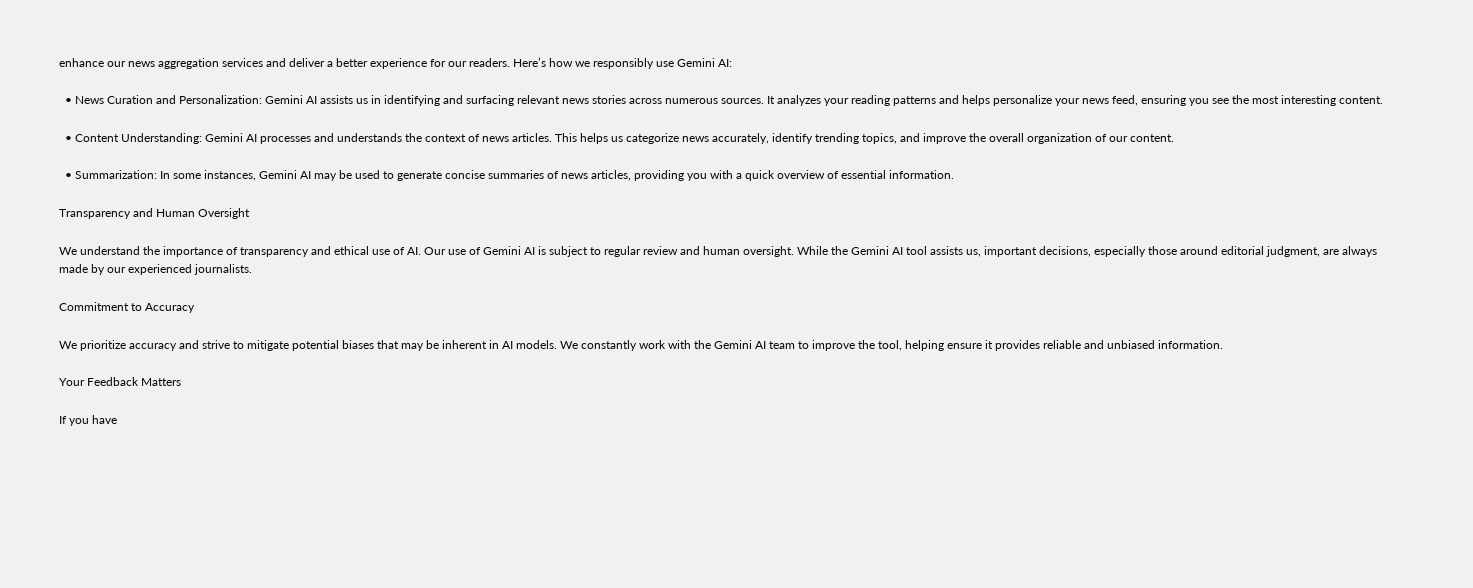enhance our news aggregation services and deliver a better experience for our readers. Here’s how we responsibly use Gemini AI:

  • News Curation and Personalization: Gemini AI assists us in identifying and surfacing relevant news stories across numerous sources. It analyzes your reading patterns and helps personalize your news feed, ensuring you see the most interesting content.

  • Content Understanding: Gemini AI processes and understands the context of news articles. This helps us categorize news accurately, identify trending topics, and improve the overall organization of our content.

  • Summarization: In some instances, Gemini AI may be used to generate concise summaries of news articles, providing you with a quick overview of essential information.

Transparency and Human Oversight

We understand the importance of transparency and ethical use of AI. Our use of Gemini AI is subject to regular review and human oversight. While the Gemini AI tool assists us, important decisions, especially those around editorial judgment, are always made by our experienced journalists.

Commitment to Accuracy

We prioritize accuracy and strive to mitigate potential biases that may be inherent in AI models. We constantly work with the Gemini AI team to improve the tool, helping ensure it provides reliable and unbiased information.

Your Feedback Matters

If you have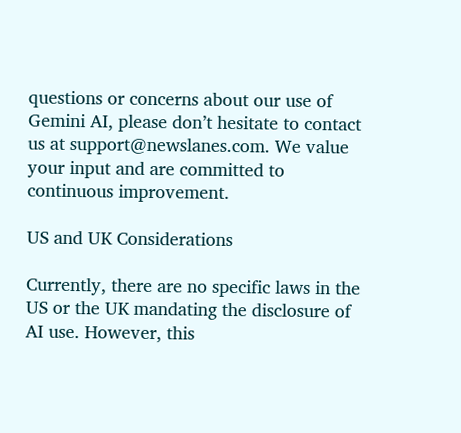questions or concerns about our use of Gemini AI, please don’t hesitate to contact us at support@newslanes.com. We value your input and are committed to continuous improvement.

US and UK Considerations

Currently, there are no specific laws in the US or the UK mandating the disclosure of AI use. However, this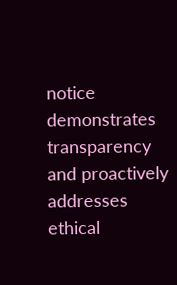notice demonstrates transparency and proactively addresses ethical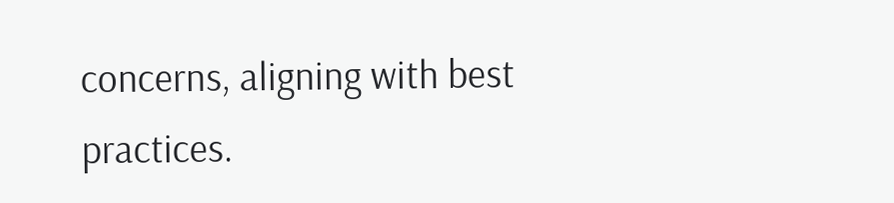concerns, aligning with best practices.